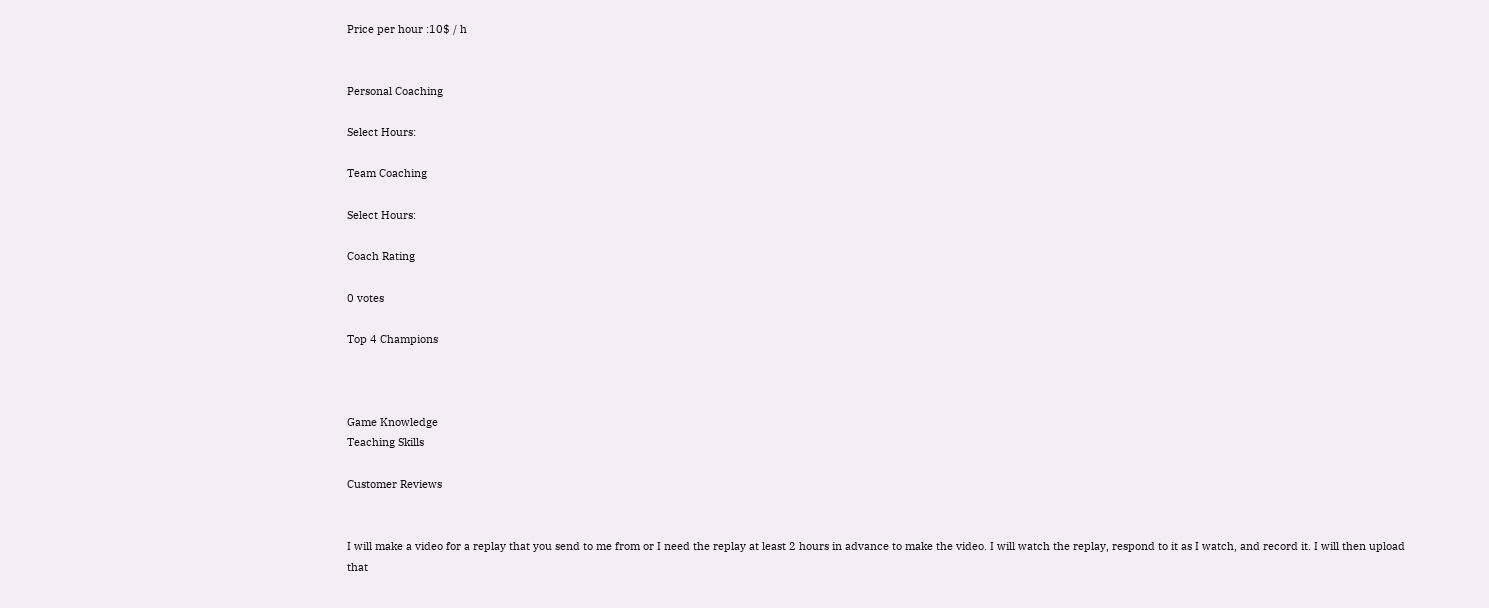Price per hour :10$ / h


Personal Coaching

Select Hours:

Team Coaching

Select Hours:

Coach Rating

0 votes

Top 4 Champions



Game Knowledge
Teaching Skills

Customer Reviews


I will make a video for a replay that you send to me from or I need the replay at least 2 hours in advance to make the video. I will watch the replay, respond to it as I watch, and record it. I will then upload that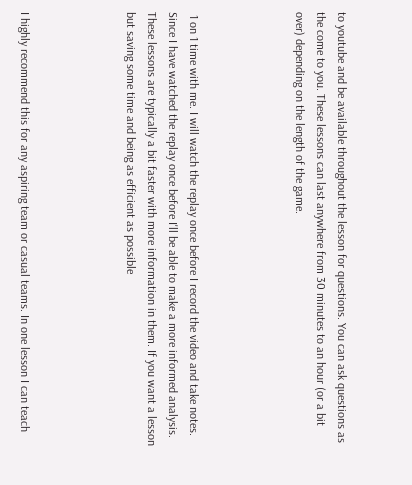to youtube and be available throughout the lesson for questions. You can ask questions as the come to you. These lessons can last anywhere from 30 minutes to an hour (or a bit over) depending on the length of the game.




 1 on 1 time with me. I will watch the replay once before I record the video and take notes. Since I have watched the replay once before I'll be able to make a more informed analysis. These lessons are typically a bit faster with more information in them. If you want a lesson but saving some time and being as efficient as possible




I highly recommend this for any aspiring team or casual teams. In one lesson I can teach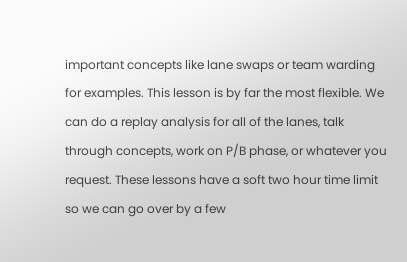important concepts like lane swaps or team warding for examples. This lesson is by far the most flexible. We can do a replay analysis for all of the lanes, talk through concepts, work on P/B phase, or whatever you request. These lessons have a soft two hour time limit so we can go over by a few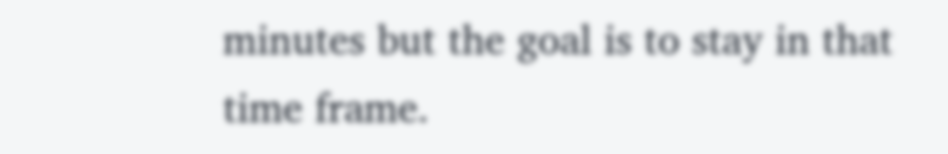minutes but the goal is to stay in that time frame.